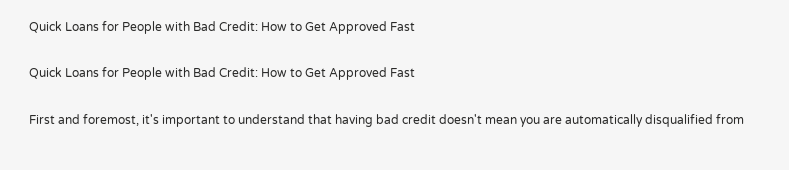Quick Loans for People with Bad Credit: How to Get Approved Fast

Quick Loans for People with Bad Credit: How to Get Approved Fast

First and foremost, it's important to understand that having bad credit doesn't mean you are automatically disqualified from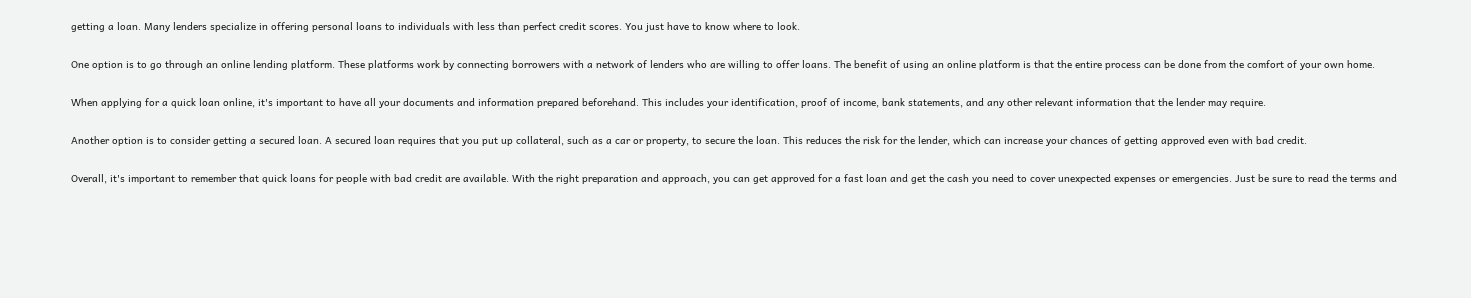getting a loan. Many lenders specialize in offering personal loans to individuals with less than perfect credit scores. You just have to know where to look.

One option is to go through an online lending platform. These platforms work by connecting borrowers with a network of lenders who are willing to offer loans. The benefit of using an online platform is that the entire process can be done from the comfort of your own home.

When applying for a quick loan online, it's important to have all your documents and information prepared beforehand. This includes your identification, proof of income, bank statements, and any other relevant information that the lender may require.

Another option is to consider getting a secured loan. A secured loan requires that you put up collateral, such as a car or property, to secure the loan. This reduces the risk for the lender, which can increase your chances of getting approved even with bad credit.

Overall, it's important to remember that quick loans for people with bad credit are available. With the right preparation and approach, you can get approved for a fast loan and get the cash you need to cover unexpected expenses or emergencies. Just be sure to read the terms and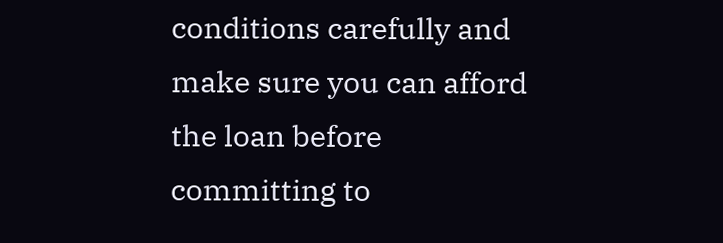conditions carefully and make sure you can afford the loan before committing to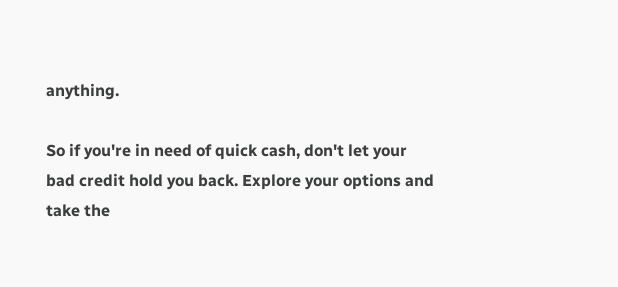anything.

So if you're in need of quick cash, don't let your bad credit hold you back. Explore your options and take the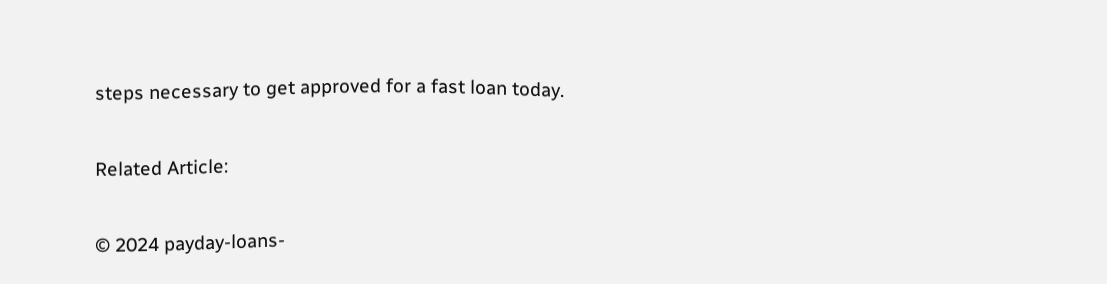steps necessary to get approved for a fast loan today.

Related Article:

© 2024 payday-loans-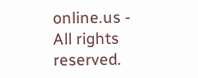online.us - All rights reserved.